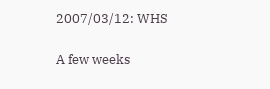2007/03/12: WHS

A few weeks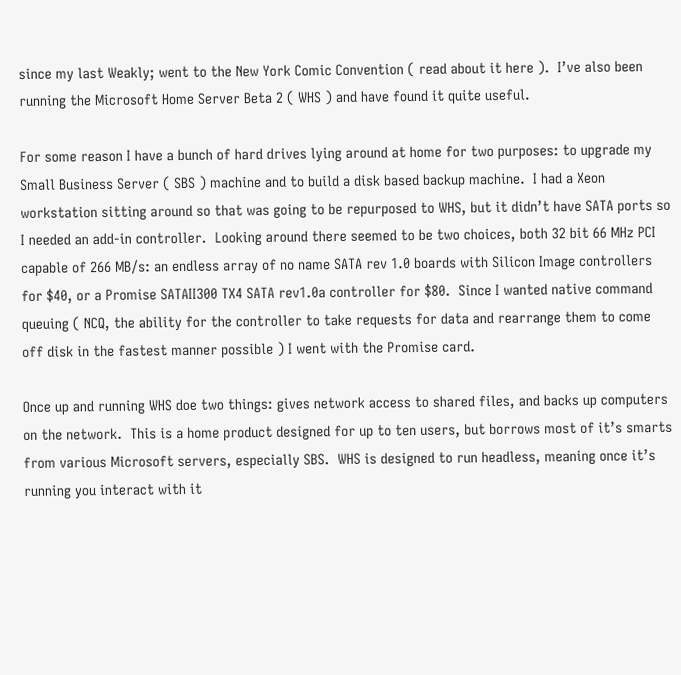since my last Weakly; went to the New York Comic Convention ( read about it here ).  I’ve also been running the Microsoft Home Server Beta 2 ( WHS ) and have found it quite useful.

For some reason I have a bunch of hard drives lying around at home for two purposes: to upgrade my Small Business Server ( SBS ) machine and to build a disk based backup machine.  I had a Xeon workstation sitting around so that was going to be repurposed to WHS, but it didn’t have SATA ports so I needed an add-in controller.  Looking around there seemed to be two choices, both 32 bit 66 MHz PCI capable of 266 MB/s: an endless array of no name SATA rev 1.0 boards with Silicon Image controllers for $40, or a Promise SATAII300 TX4 SATA rev1.0a controller for $80.  Since I wanted native command queuing ( NCQ, the ability for the controller to take requests for data and rearrange them to come off disk in the fastest manner possible ) I went with the Promise card.

Once up and running WHS doe two things: gives network access to shared files, and backs up computers on the network.  This is a home product designed for up to ten users, but borrows most of it’s smarts from various Microsoft servers, especially SBS.  WHS is designed to run headless, meaning once it’s running you interact with it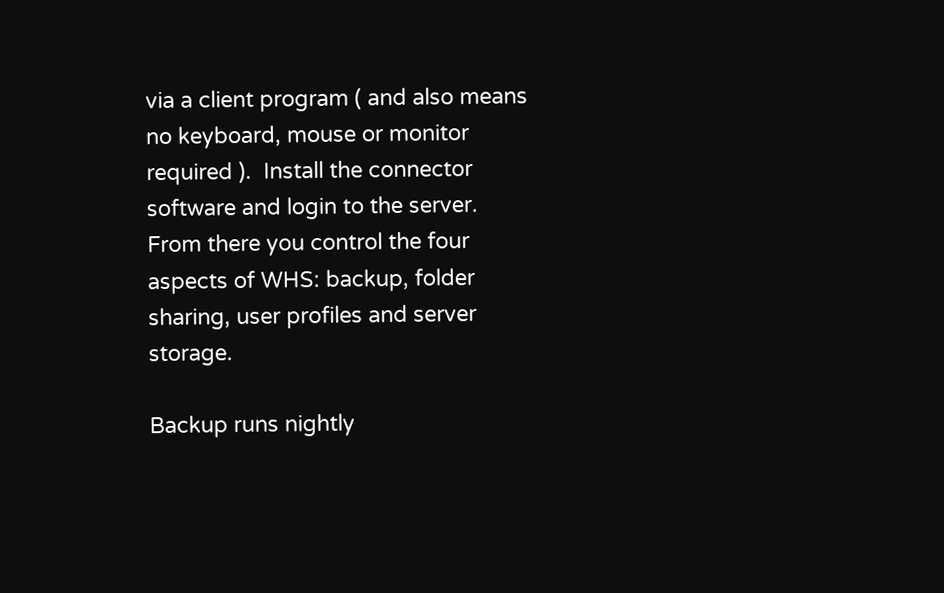via a client program ( and also means no keyboard, mouse or monitor required ).  Install the connector software and login to the server.  From there you control the four aspects of WHS: backup, folder sharing, user profiles and server storage.

Backup runs nightly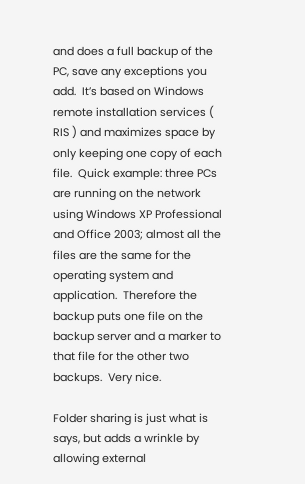and does a full backup of the PC, save any exceptions you add.  It’s based on Windows remote installation services ( RIS ) and maximizes space by only keeping one copy of each file.  Quick example: three PCs are running on the network using Windows XP Professional and Office 2003; almost all the files are the same for the operating system and application.  Therefore the backup puts one file on the backup server and a marker to that file for the other two backups.  Very nice.

Folder sharing is just what is says, but adds a wrinkle by allowing external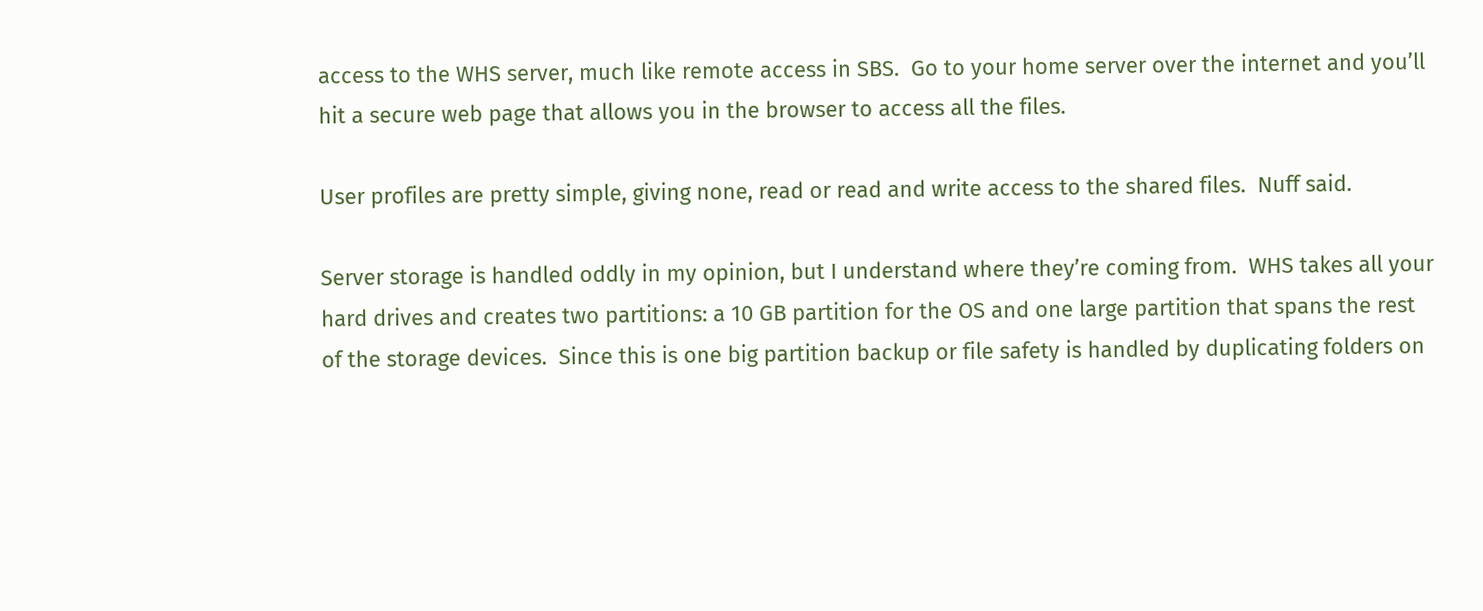access to the WHS server, much like remote access in SBS.  Go to your home server over the internet and you’ll hit a secure web page that allows you in the browser to access all the files.

User profiles are pretty simple, giving none, read or read and write access to the shared files.  Nuff said.

Server storage is handled oddly in my opinion, but I understand where they’re coming from.  WHS takes all your hard drives and creates two partitions: a 10 GB partition for the OS and one large partition that spans the rest of the storage devices.  Since this is one big partition backup or file safety is handled by duplicating folders on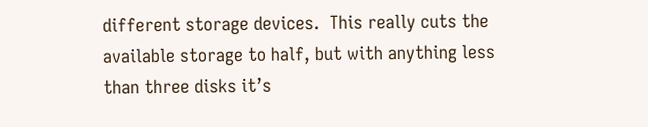different storage devices.  This really cuts the available storage to half, but with anything less than three disks it’s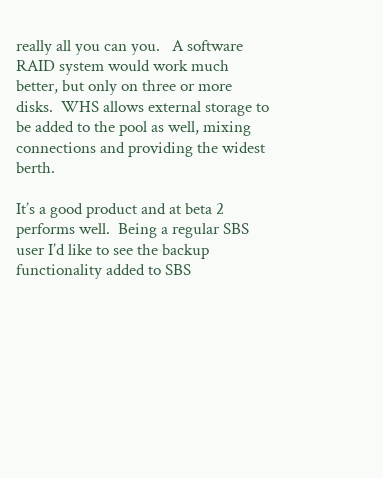really all you can you.   A software RAID system would work much better, but only on three or more disks.  WHS allows external storage to be added to the pool as well, mixing connections and providing the widest berth.

It’s a good product and at beta 2 performs well.  Being a regular SBS user I’d like to see the backup functionality added to SBS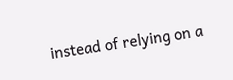instead of relying on a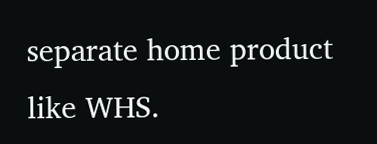separate home product like WHS.